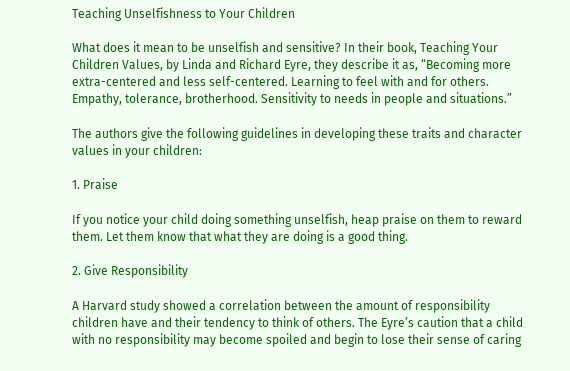Teaching Unselfishness to Your Children

What does it mean to be unselfish and sensitive? In their book, Teaching Your Children Values, by Linda and Richard Eyre, they describe it as, “Becoming more extra-centered and less self-centered. Learning to feel with and for others. Empathy, tolerance, brotherhood. Sensitivity to needs in people and situations.”

The authors give the following guidelines in developing these traits and character values in your children:

1. Praise

If you notice your child doing something unselfish, heap praise on them to reward them. Let them know that what they are doing is a good thing.

2. Give Responsibility

A Harvard study showed a correlation between the amount of responsibility children have and their tendency to think of others. The Eyre’s caution that a child with no responsibility may become spoiled and begin to lose their sense of caring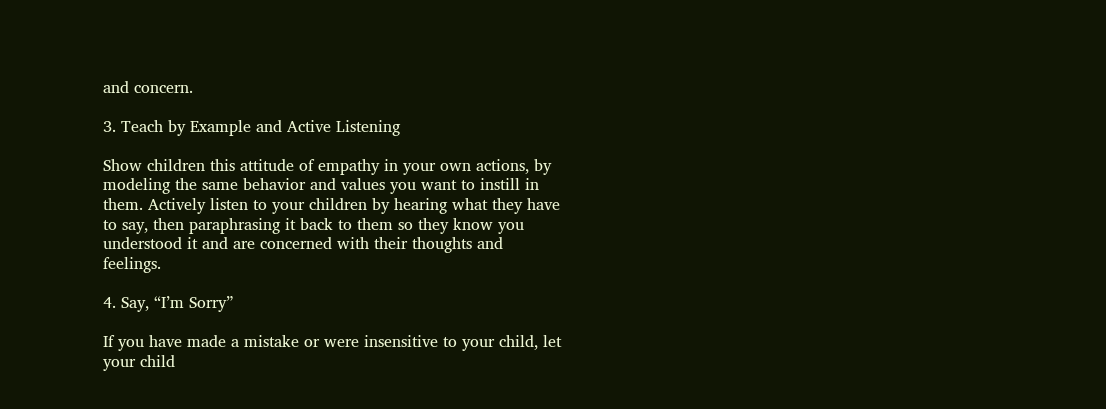and concern.

3. Teach by Example and Active Listening

Show children this attitude of empathy in your own actions, by modeling the same behavior and values you want to instill in them. Actively listen to your children by hearing what they have to say, then paraphrasing it back to them so they know you understood it and are concerned with their thoughts and feelings.

4. Say, “I’m Sorry”

If you have made a mistake or were insensitive to your child, let your child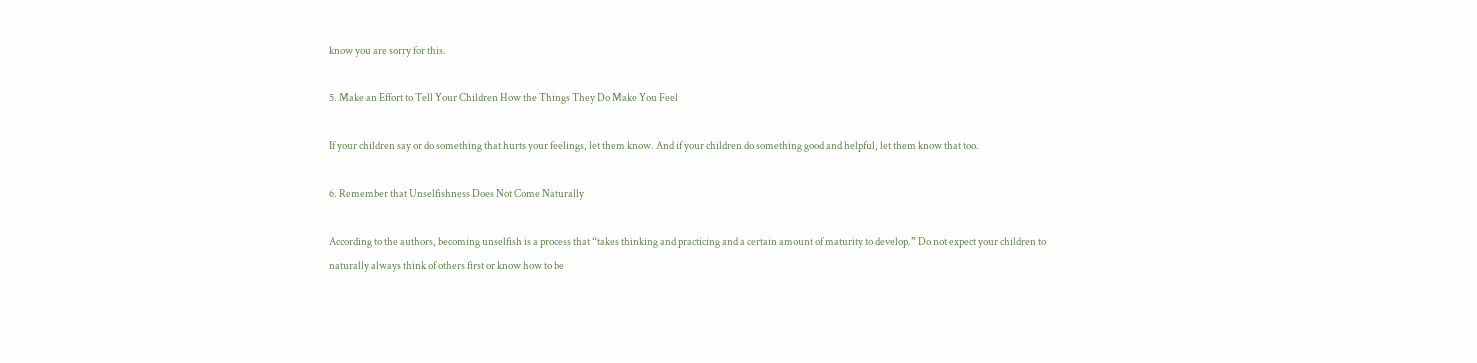know you are sorry for this.

5. Make an Effort to Tell Your Children How the Things They Do Make You Feel

If your children say or do something that hurts your feelings, let them know. And if your children do something good and helpful, let them know that too.

6. Remember that Unselfishness Does Not Come Naturally

According to the authors, becoming unselfish is a process that “takes thinking and practicing and a certain amount of maturity to develop.” Do not expect your children to naturally always think of others first or know how to be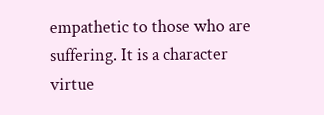empathetic to those who are suffering. It is a character virtue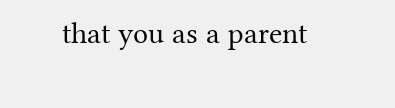that you as a parent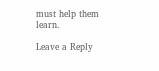must help them learn.

Leave a Reply